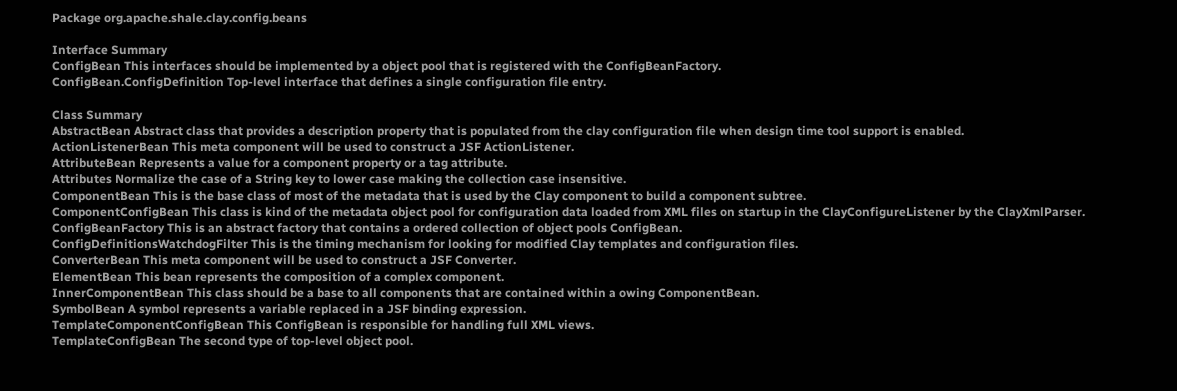Package org.apache.shale.clay.config.beans

Interface Summary
ConfigBean This interfaces should be implemented by a object pool that is registered with the ConfigBeanFactory.
ConfigBean.ConfigDefinition Top-level interface that defines a single configuration file entry.

Class Summary
AbstractBean Abstract class that provides a description property that is populated from the clay configuration file when design time tool support is enabled.
ActionListenerBean This meta component will be used to construct a JSF ActionListener.
AttributeBean Represents a value for a component property or a tag attribute.
Attributes Normalize the case of a String key to lower case making the collection case insensitive.
ComponentBean This is the base class of most of the metadata that is used by the Clay component to build a component subtree.
ComponentConfigBean This class is kind of the metadata object pool for configuration data loaded from XML files on startup in the ClayConfigureListener by the ClayXmlParser.
ConfigBeanFactory This is an abstract factory that contains a ordered collection of object pools ConfigBean.
ConfigDefinitionsWatchdogFilter This is the timing mechanism for looking for modified Clay templates and configuration files.
ConverterBean This meta component will be used to construct a JSF Converter.
ElementBean This bean represents the composition of a complex component.
InnerComponentBean This class should be a base to all components that are contained within a owing ComponentBean.
SymbolBean A symbol represents a variable replaced in a JSF binding expression.
TemplateComponentConfigBean This ConfigBean is responsible for handling full XML views.
TemplateConfigBean The second type of top-level object pool.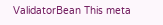ValidatorBean This meta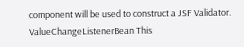component will be used to construct a JSF Validator.
ValueChangeListenerBean This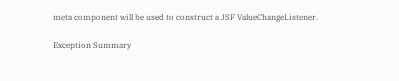meta component will be used to construct a JSF ValueChangeListener.

Exception Summary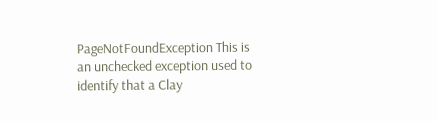PageNotFoundException This is an unchecked exception used to identify that a Clay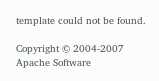template could not be found.

Copyright © 2004-2007 Apache Software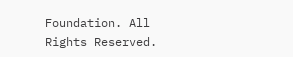Foundation. All Rights Reserved.